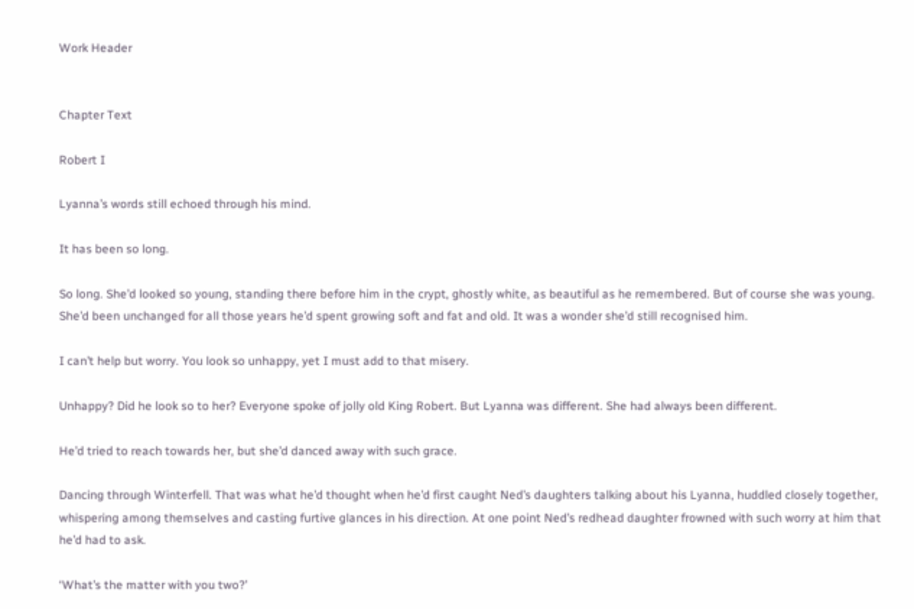Work Header


Chapter Text

Robert I

Lyanna’s words still echoed through his mind.

It has been so long.

So long. She’d looked so young, standing there before him in the crypt, ghostly white, as beautiful as he remembered. But of course she was young. She’d been unchanged for all those years he’d spent growing soft and fat and old. It was a wonder she’d still recognised him.

I can’t help but worry. You look so unhappy, yet I must add to that misery.

Unhappy? Did he look so to her? Everyone spoke of jolly old King Robert. But Lyanna was different. She had always been different.

He’d tried to reach towards her, but she’d danced away with such grace.

Dancing through Winterfell. That was what he’d thought when he’d first caught Ned’s daughters talking about his Lyanna, huddled closely together, whispering among themselves and casting furtive glances in his direction. At one point Ned’s redhead daughter frowned with such worry at him that he’d had to ask.

‘What’s the matter with you two?’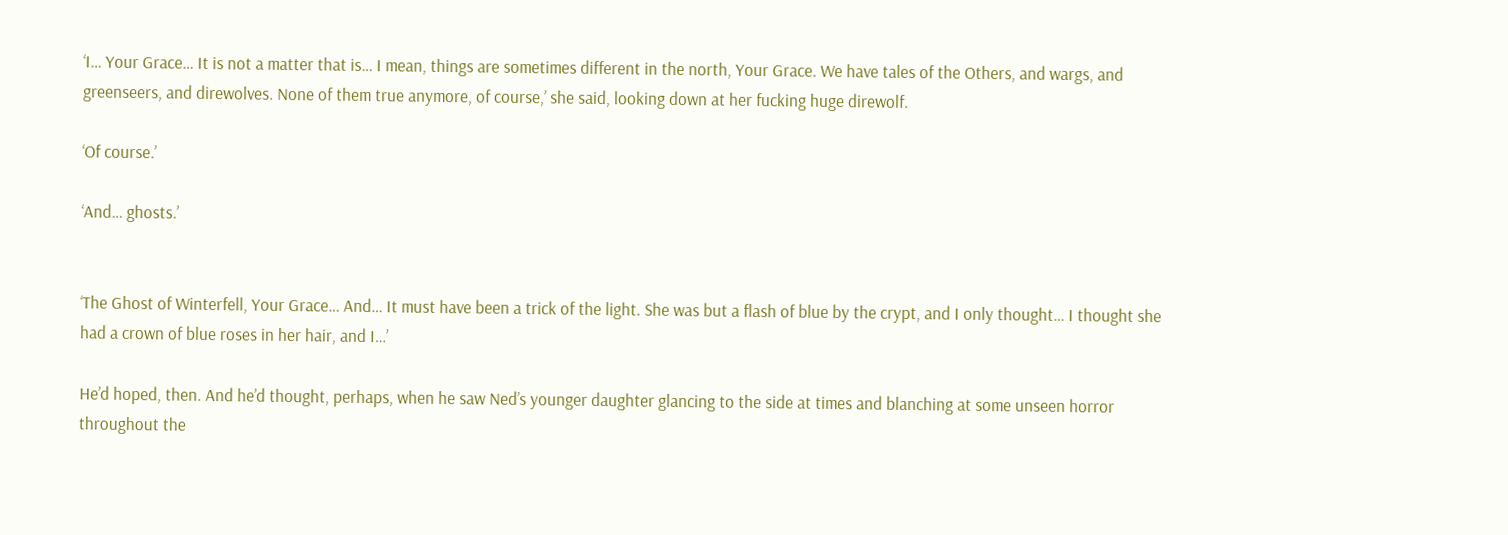‘I… Your Grace… It is not a matter that is… I mean, things are sometimes different in the north, Your Grace. We have tales of the Others, and wargs, and greenseers, and direwolves. None of them true anymore, of course,’ she said, looking down at her fucking huge direwolf.

‘Of course.’

‘And… ghosts.’


‘The Ghost of Winterfell, Your Grace… And… It must have been a trick of the light. She was but a flash of blue by the crypt, and I only thought… I thought she had a crown of blue roses in her hair, and I…’

He’d hoped, then. And he’d thought, perhaps, when he saw Ned’s younger daughter glancing to the side at times and blanching at some unseen horror throughout the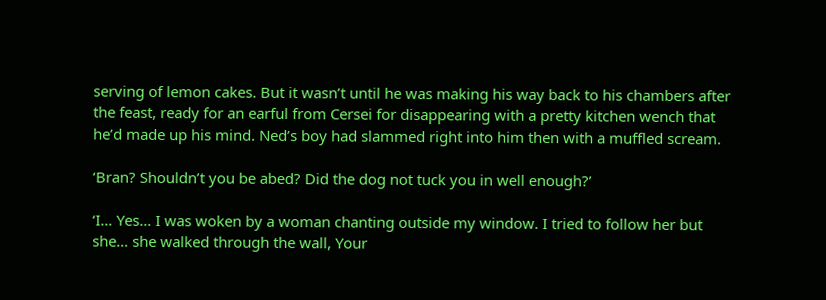serving of lemon cakes. But it wasn’t until he was making his way back to his chambers after the feast, ready for an earful from Cersei for disappearing with a pretty kitchen wench that he’d made up his mind. Ned’s boy had slammed right into him then with a muffled scream.

‘Bran? Shouldn’t you be abed? Did the dog not tuck you in well enough?’

‘I… Yes… I was woken by a woman chanting outside my window. I tried to follow her but she… she walked through the wall, Your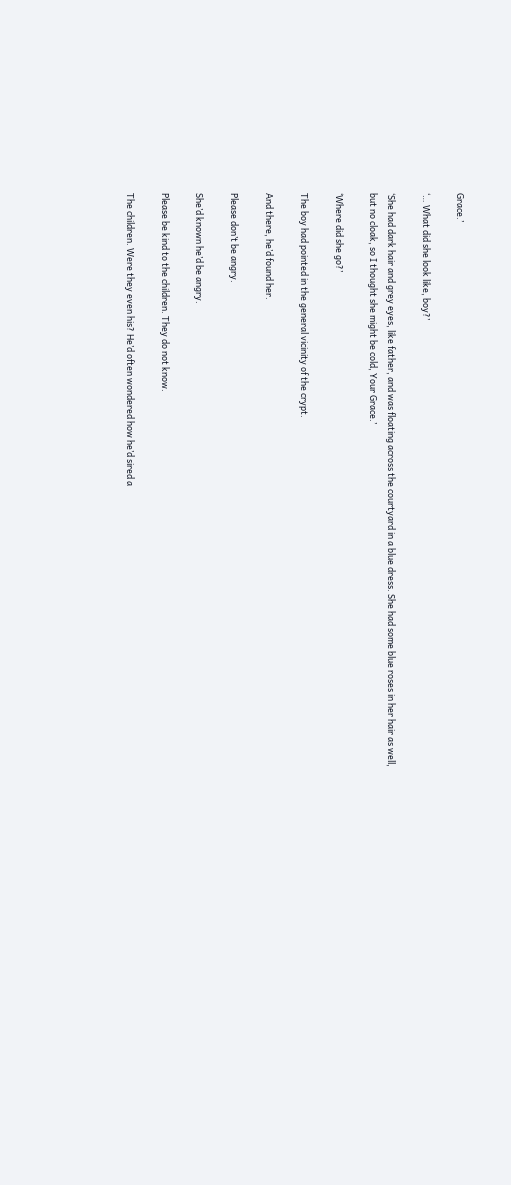Grace.’

‘… What did she look like, boy?’

‘She had dark hair and grey eyes, like father, and was floating across the courtyard in a blue dress. She had some blue roses in her hair as well, but no cloak, so I thought she might be cold, Your Grace.’

‘Where did she go?’

The boy had pointed in the general vicinity of the crypt.

And there, he’d found her.

Please don’t be angry.

She’d known he’d be angry.

Please be kind to the children. They do not know.

The children. Were they even his? He’d often wondered how he’d sired a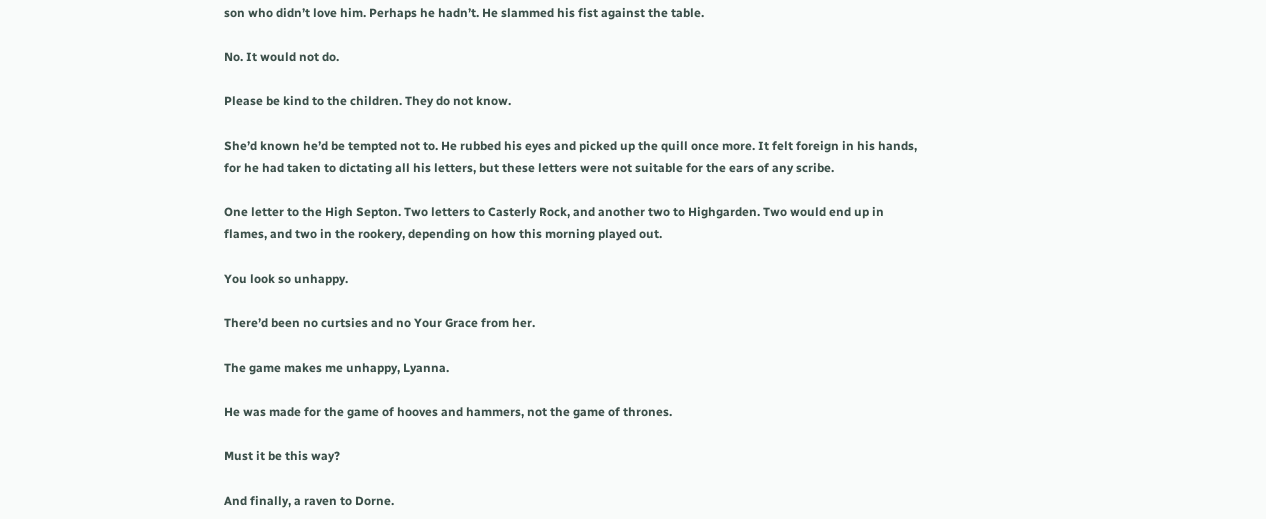son who didn’t love him. Perhaps he hadn’t. He slammed his fist against the table.

No. It would not do.

Please be kind to the children. They do not know.

She’d known he’d be tempted not to. He rubbed his eyes and picked up the quill once more. It felt foreign in his hands, for he had taken to dictating all his letters, but these letters were not suitable for the ears of any scribe.

One letter to the High Septon. Two letters to Casterly Rock, and another two to Highgarden. Two would end up in flames, and two in the rookery, depending on how this morning played out.

You look so unhappy.

There’d been no curtsies and no Your Grace from her.

The game makes me unhappy, Lyanna.

He was made for the game of hooves and hammers, not the game of thrones.

Must it be this way?

And finally, a raven to Dorne.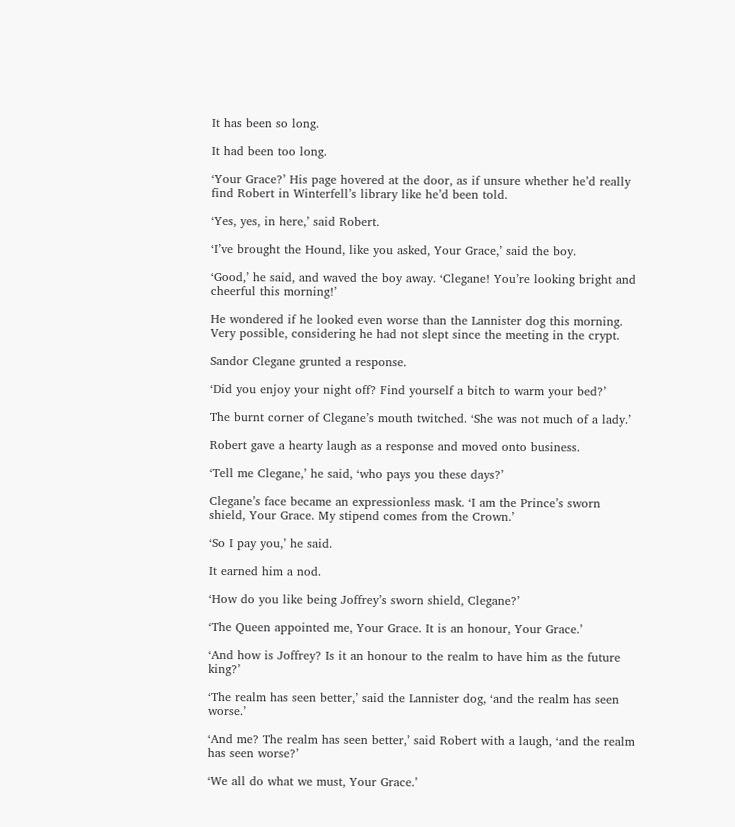It has been so long.

It had been too long.

‘Your Grace?’ His page hovered at the door, as if unsure whether he’d really find Robert in Winterfell’s library like he’d been told.

‘Yes, yes, in here,’ said Robert.

‘I’ve brought the Hound, like you asked, Your Grace,’ said the boy.

‘Good,’ he said, and waved the boy away. ‘Clegane! You’re looking bright and cheerful this morning!’

He wondered if he looked even worse than the Lannister dog this morning. Very possible, considering he had not slept since the meeting in the crypt.

Sandor Clegane grunted a response.

‘Did you enjoy your night off? Find yourself a bitch to warm your bed?’

The burnt corner of Clegane’s mouth twitched. ‘She was not much of a lady.’

Robert gave a hearty laugh as a response and moved onto business.

‘Tell me Clegane,’ he said, ‘who pays you these days?’

Clegane’s face became an expressionless mask. ‘I am the Prince’s sworn shield, Your Grace. My stipend comes from the Crown.’

‘So I pay you,’ he said.

It earned him a nod.

‘How do you like being Joffrey’s sworn shield, Clegane?’

‘The Queen appointed me, Your Grace. It is an honour, Your Grace.’

‘And how is Joffrey? Is it an honour to the realm to have him as the future king?’

‘The realm has seen better,’ said the Lannister dog, ‘and the realm has seen worse.’

‘And me? The realm has seen better,’ said Robert with a laugh, ‘and the realm has seen worse?’

‘We all do what we must, Your Grace.’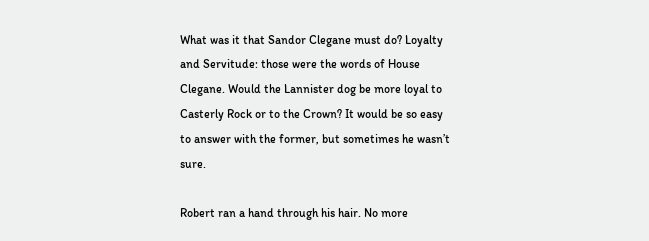What was it that Sandor Clegane must do? Loyalty and Servitude: those were the words of House Clegane. Would the Lannister dog be more loyal to Casterly Rock or to the Crown? It would be so easy to answer with the former, but sometimes he wasn’t sure.

Robert ran a hand through his hair. No more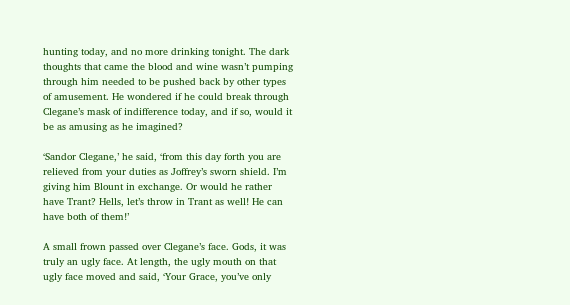hunting today, and no more drinking tonight. The dark thoughts that came the blood and wine wasn’t pumping through him needed to be pushed back by other types of amusement. He wondered if he could break through Clegane’s mask of indifference today, and if so, would it be as amusing as he imagined?

‘Sandor Clegane,’ he said, ‘from this day forth you are relieved from your duties as Joffrey’s sworn shield. I’m giving him Blount in exchange. Or would he rather have Trant? Hells, let’s throw in Trant as well! He can have both of them!’

A small frown passed over Clegane’s face. Gods, it was truly an ugly face. At length, the ugly mouth on that ugly face moved and said, ‘Your Grace, you’ve only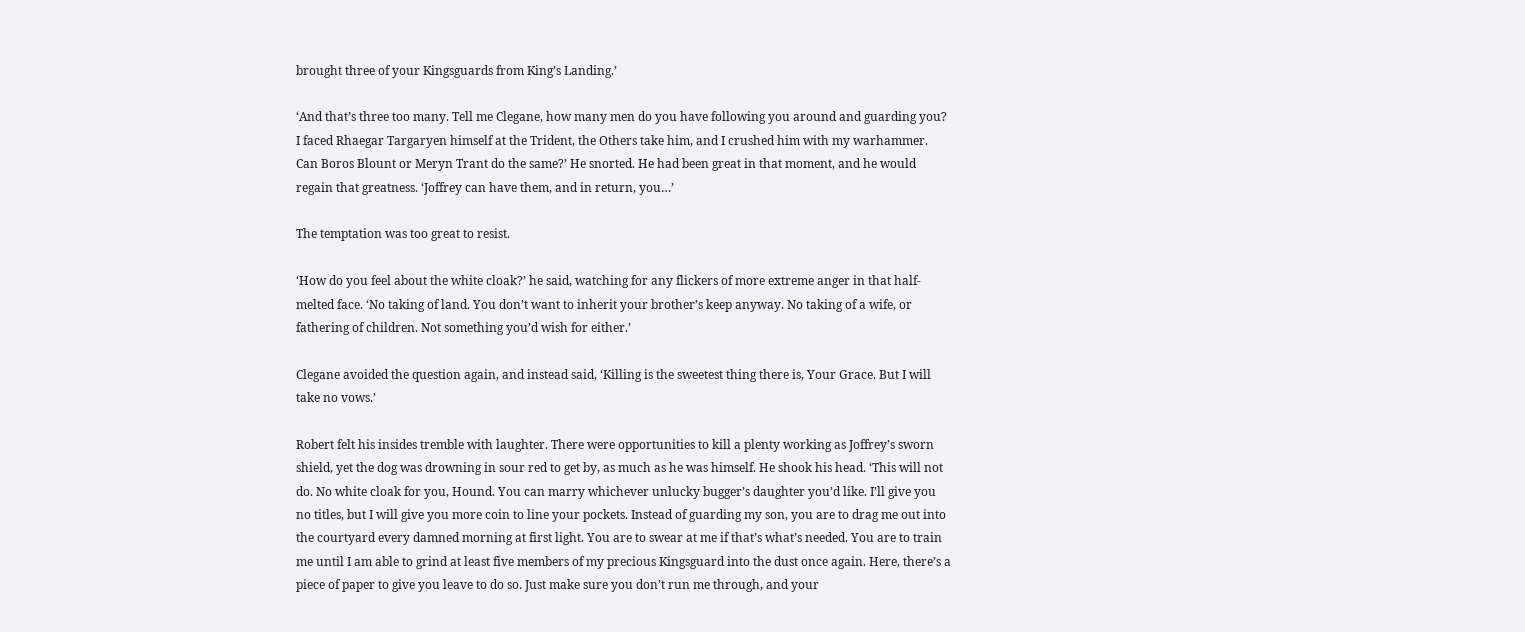brought three of your Kingsguards from King’s Landing.’

‘And that’s three too many. Tell me Clegane, how many men do you have following you around and guarding you? I faced Rhaegar Targaryen himself at the Trident, the Others take him, and I crushed him with my warhammer. Can Boros Blount or Meryn Trant do the same?’ He snorted. He had been great in that moment, and he would regain that greatness. ‘Joffrey can have them, and in return, you…’

The temptation was too great to resist.

‘How do you feel about the white cloak?’ he said, watching for any flickers of more extreme anger in that half-melted face. ‘No taking of land. You don’t want to inherit your brother’s keep anyway. No taking of a wife, or fathering of children. Not something you’d wish for either.’

Clegane avoided the question again, and instead said, ‘Killing is the sweetest thing there is, Your Grace. But I will take no vows.’

Robert felt his insides tremble with laughter. There were opportunities to kill a plenty working as Joffrey’s sworn shield, yet the dog was drowning in sour red to get by, as much as he was himself. He shook his head. ‘This will not do. No white cloak for you, Hound. You can marry whichever unlucky bugger’s daughter you’d like. I’ll give you no titles, but I will give you more coin to line your pockets. Instead of guarding my son, you are to drag me out into the courtyard every damned morning at first light. You are to swear at me if that’s what’s needed. You are to train me until I am able to grind at least five members of my precious Kingsguard into the dust once again. Here, there’s a piece of paper to give you leave to do so. Just make sure you don’t run me through, and your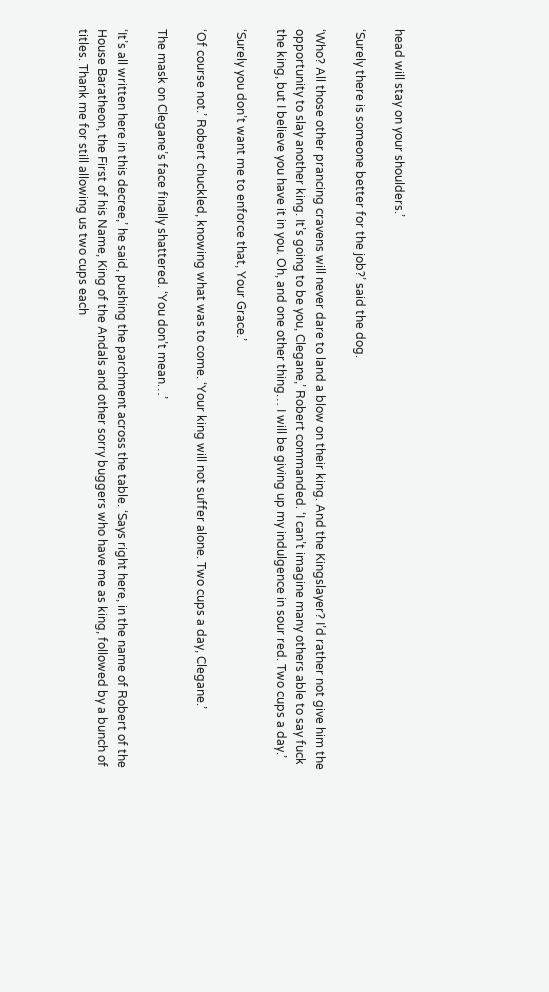head will stay on your shoulders.’

‘Surely there is someone better for the job?’ said the dog.

‘Who? All those other prancing cravens will never dare to land a blow on their king. And the Kingslayer? I’d rather not give him the opportunity to slay another king. It’s going to be you, Clegane,’ Robert commanded. ‘I can’t imagine many others able to say fuck the king, but I believe you have it in you. Oh, and one other thing… I will be giving up my indulgence in sour red. Two cups a day.’

‘Surely you don’t want me to enforce that, Your Grace.’

‘Of course not.’ Robert chuckled, knowing what was to come. ‘Your king will not suffer alone. Two cups a day, Clegane.’

The mask on Clegane’s face finally shattered. ‘You don’t mean…’

‘It’s all written here in this decree,’ he said, pushing the parchment across the table. ‘Says right here, in the name of Robert of the House Baratheon, the First of his Name, King of the Andals and other sorry buggers who have me as king, followed by a bunch of titles. Thank me for still allowing us two cups each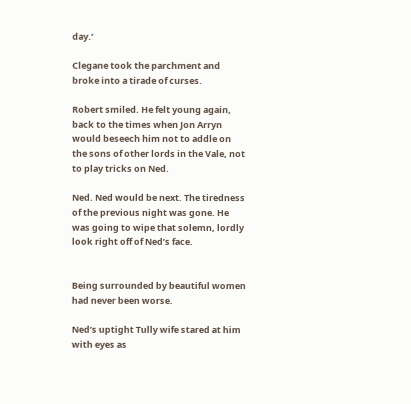day.’

Clegane took the parchment and broke into a tirade of curses.

Robert smiled. He felt young again, back to the times when Jon Arryn would beseech him not to addle on the sons of other lords in the Vale, not to play tricks on Ned.

Ned. Ned would be next. The tiredness of the previous night was gone. He was going to wipe that solemn, lordly look right off of Ned’s face.


Being surrounded by beautiful women had never been worse.

Ned’s uptight Tully wife stared at him with eyes as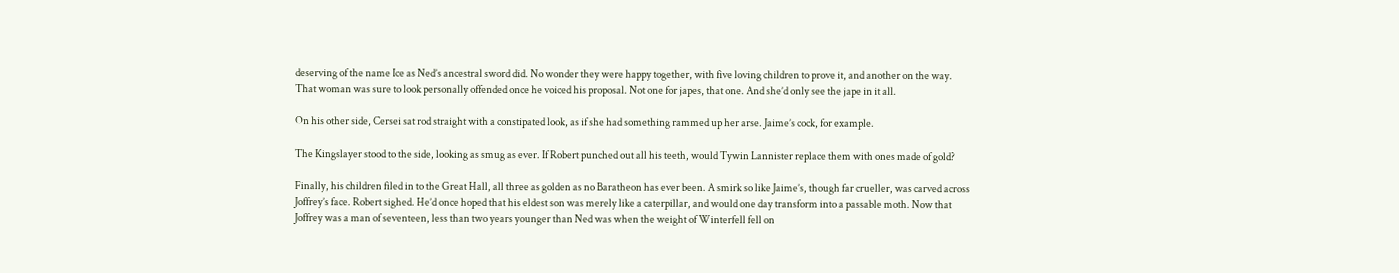deserving of the name Ice as Ned’s ancestral sword did. No wonder they were happy together, with five loving children to prove it, and another on the way. That woman was sure to look personally offended once he voiced his proposal. Not one for japes, that one. And she’d only see the jape in it all.

On his other side, Cersei sat rod straight with a constipated look, as if she had something rammed up her arse. Jaime’s cock, for example.

The Kingslayer stood to the side, looking as smug as ever. If Robert punched out all his teeth, would Tywin Lannister replace them with ones made of gold?

Finally, his children filed in to the Great Hall, all three as golden as no Baratheon has ever been. A smirk so like Jaime’s, though far crueller, was carved across Joffrey’s face. Robert sighed. He’d once hoped that his eldest son was merely like a caterpillar, and would one day transform into a passable moth. Now that Joffrey was a man of seventeen, less than two years younger than Ned was when the weight of Winterfell fell on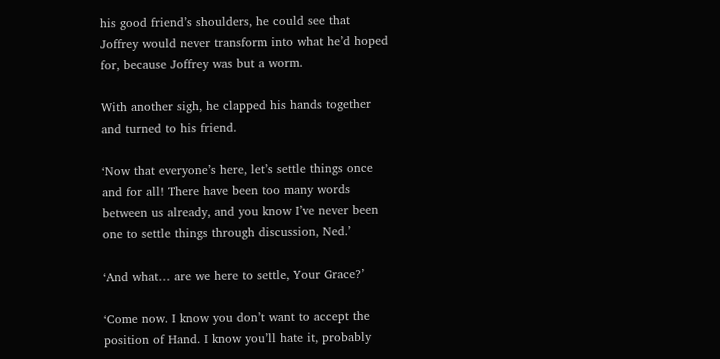his good friend’s shoulders, he could see that Joffrey would never transform into what he’d hoped for, because Joffrey was but a worm.

With another sigh, he clapped his hands together and turned to his friend.

‘Now that everyone’s here, let’s settle things once and for all! There have been too many words between us already, and you know I’ve never been one to settle things through discussion, Ned.’

‘And what… are we here to settle, Your Grace?’

‘Come now. I know you don’t want to accept the position of Hand. I know you’ll hate it, probably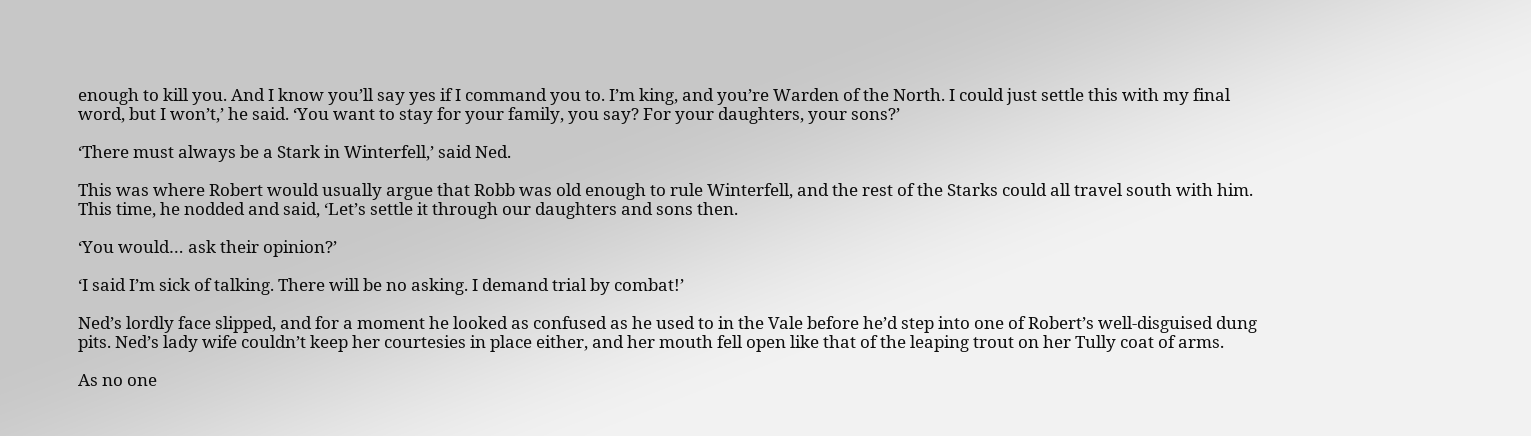enough to kill you. And I know you’ll say yes if I command you to. I’m king, and you’re Warden of the North. I could just settle this with my final word, but I won’t,’ he said. ‘You want to stay for your family, you say? For your daughters, your sons?’

‘There must always be a Stark in Winterfell,’ said Ned.

This was where Robert would usually argue that Robb was old enough to rule Winterfell, and the rest of the Starks could all travel south with him. This time, he nodded and said, ‘Let’s settle it through our daughters and sons then.

‘You would… ask their opinion?’

‘I said I’m sick of talking. There will be no asking. I demand trial by combat!’

Ned’s lordly face slipped, and for a moment he looked as confused as he used to in the Vale before he’d step into one of Robert’s well-disguised dung pits. Ned’s lady wife couldn’t keep her courtesies in place either, and her mouth fell open like that of the leaping trout on her Tully coat of arms.

As no one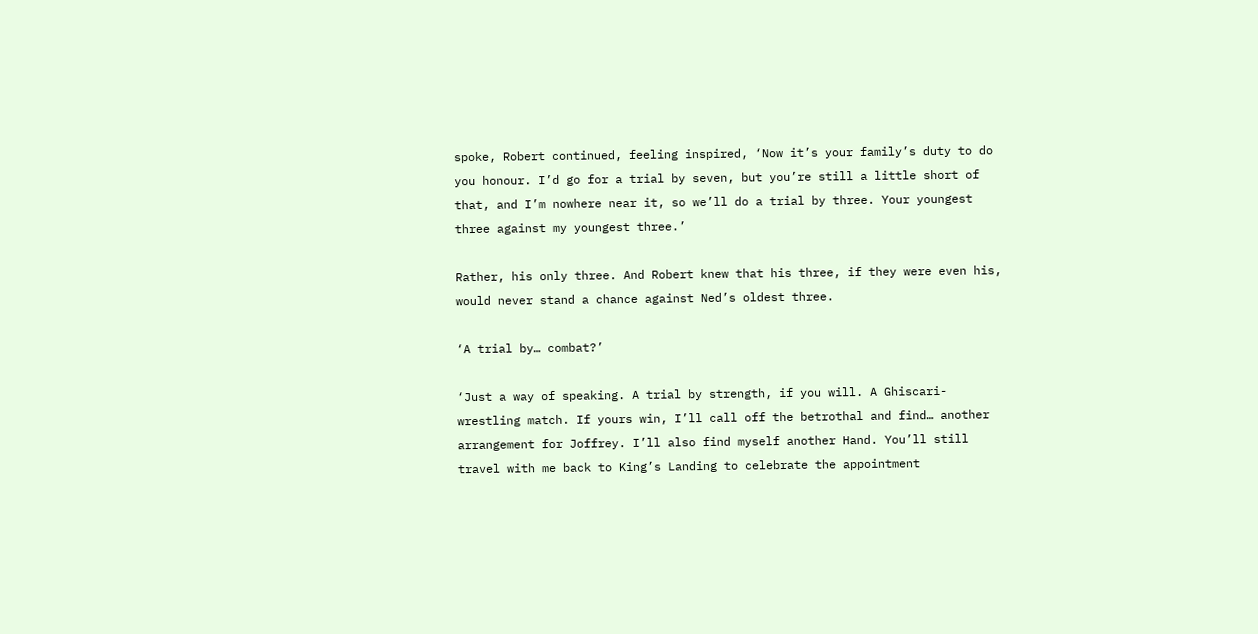spoke, Robert continued, feeling inspired, ‘Now it’s your family’s duty to do you honour. I’d go for a trial by seven, but you’re still a little short of that, and I’m nowhere near it, so we’ll do a trial by three. Your youngest three against my youngest three.’

Rather, his only three. And Robert knew that his three, if they were even his, would never stand a chance against Ned’s oldest three.

‘A trial by… combat?’

‘Just a way of speaking. A trial by strength, if you will. A Ghiscari-wrestling match. If yours win, I’ll call off the betrothal and find… another arrangement for Joffrey. I’ll also find myself another Hand. You’ll still travel with me back to King’s Landing to celebrate the appointment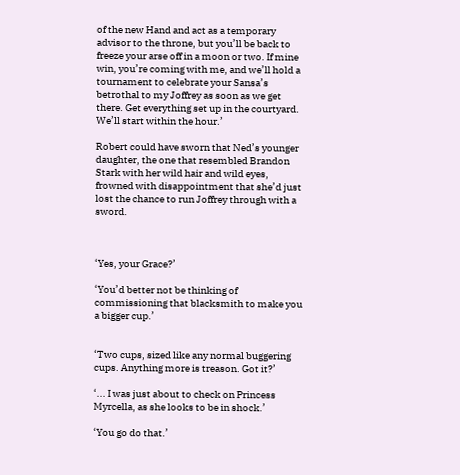of the new Hand and act as a temporary advisor to the throne, but you’ll be back to freeze your arse off in a moon or two. If mine win, you’re coming with me, and we’ll hold a tournament to celebrate your Sansa’s betrothal to my Joffrey as soon as we get there. Get everything set up in the courtyard. We’ll start within the hour.’

Robert could have sworn that Ned’s younger daughter, the one that resembled Brandon Stark with her wild hair and wild eyes, frowned with disappointment that she’d just lost the chance to run Joffrey through with a sword.



‘Yes, your Grace?’

‘You’d better not be thinking of commissioning that blacksmith to make you a bigger cup.’


‘Two cups, sized like any normal buggering cups. Anything more is treason. Got it?’

‘... I was just about to check on Princess Myrcella, as she looks to be in shock.’

‘You go do that.’